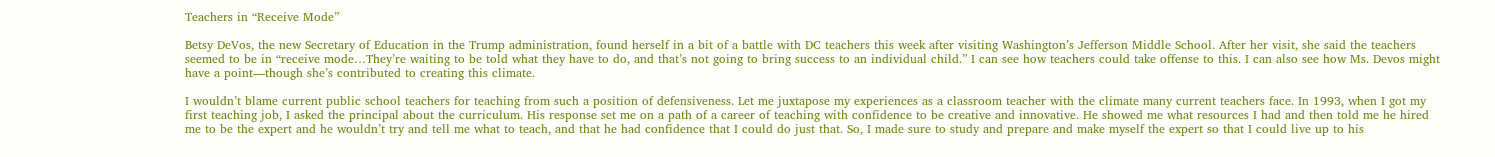Teachers in “Receive Mode”

Betsy DeVos, the new Secretary of Education in the Trump administration, found herself in a bit of a battle with DC teachers this week after visiting Washington’s Jefferson Middle School. After her visit, she said the teachers seemed to be in “receive mode…They’re waiting to be told what they have to do, and that’s not going to bring success to an individual child.” I can see how teachers could take offense to this. I can also see how Ms. Devos might have a point—though she’s contributed to creating this climate.

I wouldn’t blame current public school teachers for teaching from such a position of defensiveness. Let me juxtapose my experiences as a classroom teacher with the climate many current teachers face. In 1993, when I got my first teaching job, I asked the principal about the curriculum. His response set me on a path of a career of teaching with confidence to be creative and innovative. He showed me what resources I had and then told me he hired me to be the expert and he wouldn’t try and tell me what to teach, and that he had confidence that I could do just that. So, I made sure to study and prepare and make myself the expert so that I could live up to his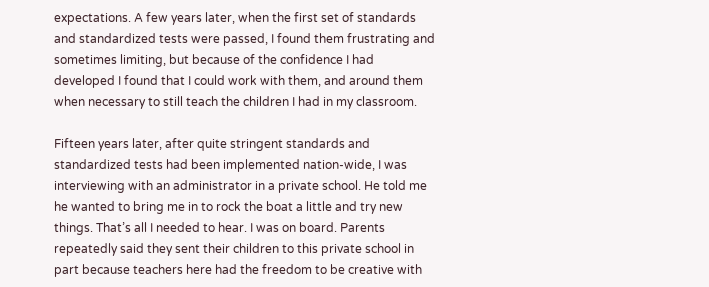expectations. A few years later, when the first set of standards and standardized tests were passed, I found them frustrating and sometimes limiting, but because of the confidence I had developed I found that I could work with them, and around them when necessary to still teach the children I had in my classroom.

Fifteen years later, after quite stringent standards and standardized tests had been implemented nation-wide, I was interviewing with an administrator in a private school. He told me he wanted to bring me in to rock the boat a little and try new things. That’s all I needed to hear. I was on board. Parents repeatedly said they sent their children to this private school in part because teachers here had the freedom to be creative with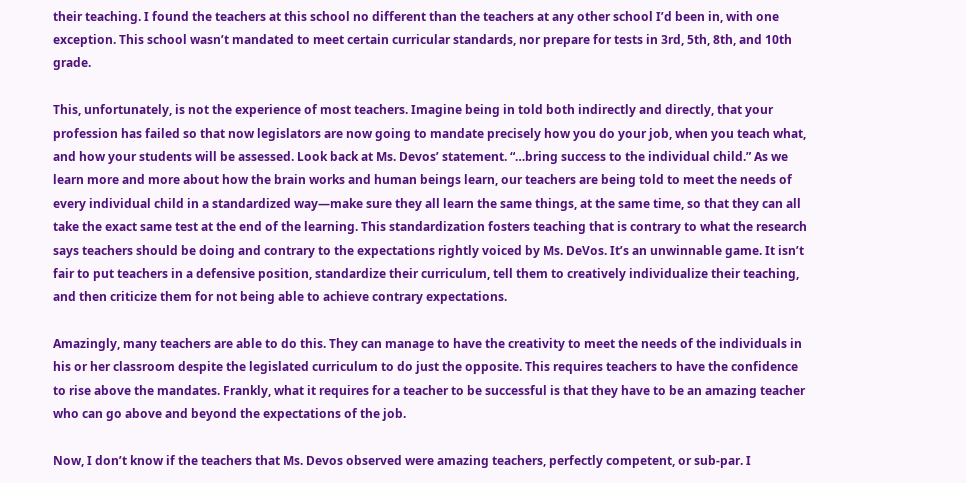their teaching. I found the teachers at this school no different than the teachers at any other school I’d been in, with one exception. This school wasn’t mandated to meet certain curricular standards, nor prepare for tests in 3rd, 5th, 8th, and 10th  grade.

This, unfortunately, is not the experience of most teachers. Imagine being in told both indirectly and directly, that your profession has failed so that now legislators are now going to mandate precisely how you do your job, when you teach what, and how your students will be assessed. Look back at Ms. Devos’ statement. “…bring success to the individual child.” As we learn more and more about how the brain works and human beings learn, our teachers are being told to meet the needs of every individual child in a standardized way—make sure they all learn the same things, at the same time, so that they can all take the exact same test at the end of the learning. This standardization fosters teaching that is contrary to what the research says teachers should be doing and contrary to the expectations rightly voiced by Ms. DeVos. It’s an unwinnable game. It isn’t fair to put teachers in a defensive position, standardize their curriculum, tell them to creatively individualize their teaching, and then criticize them for not being able to achieve contrary expectations.

Amazingly, many teachers are able to do this. They can manage to have the creativity to meet the needs of the individuals in his or her classroom despite the legislated curriculum to do just the opposite. This requires teachers to have the confidence to rise above the mandates. Frankly, what it requires for a teacher to be successful is that they have to be an amazing teacher who can go above and beyond the expectations of the job.

Now, I don’t know if the teachers that Ms. Devos observed were amazing teachers, perfectly competent, or sub-par. I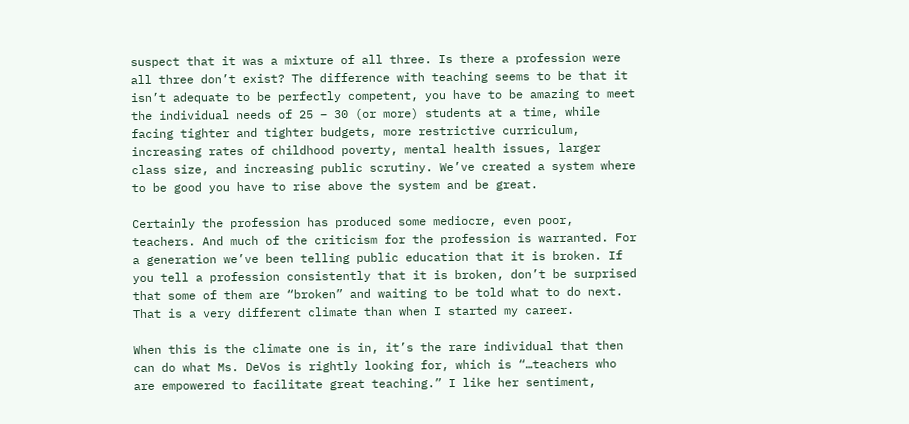suspect that it was a mixture of all three. Is there a profession were all three don’t exist? The difference with teaching seems to be that it isn’t adequate to be perfectly competent, you have to be amazing to meet the individual needs of 25 – 30 (or more) students at a time, while facing tighter and tighter budgets, more restrictive curriculum, increasing rates of childhood poverty, mental health issues, larger class size, and increasing public scrutiny. We’ve created a system where to be good you have to rise above the system and be great.

Certainly the profession has produced some mediocre, even poor, teachers. And much of the criticism for the profession is warranted. For a generation we’ve been telling public education that it is broken. If you tell a profession consistently that it is broken, don’t be surprised that some of them are “broken” and waiting to be told what to do next. That is a very different climate than when I started my career.

When this is the climate one is in, it’s the rare individual that then can do what Ms. DeVos is rightly looking for, which is “…teachers who are empowered to facilitate great teaching.” I like her sentiment,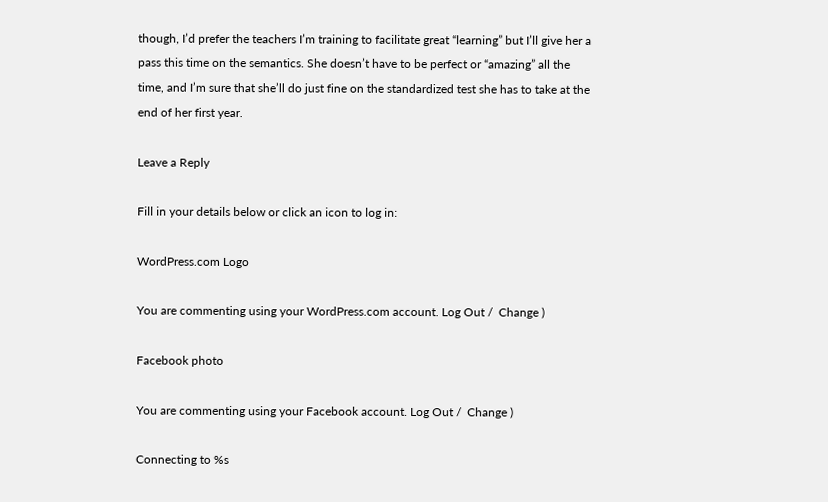though, I’d prefer the teachers I’m training to facilitate great “learning” but I’ll give her a pass this time on the semantics. She doesn’t have to be perfect or “amazing” all the time, and I’m sure that she’ll do just fine on the standardized test she has to take at the end of her first year.

Leave a Reply

Fill in your details below or click an icon to log in:

WordPress.com Logo

You are commenting using your WordPress.com account. Log Out /  Change )

Facebook photo

You are commenting using your Facebook account. Log Out /  Change )

Connecting to %s